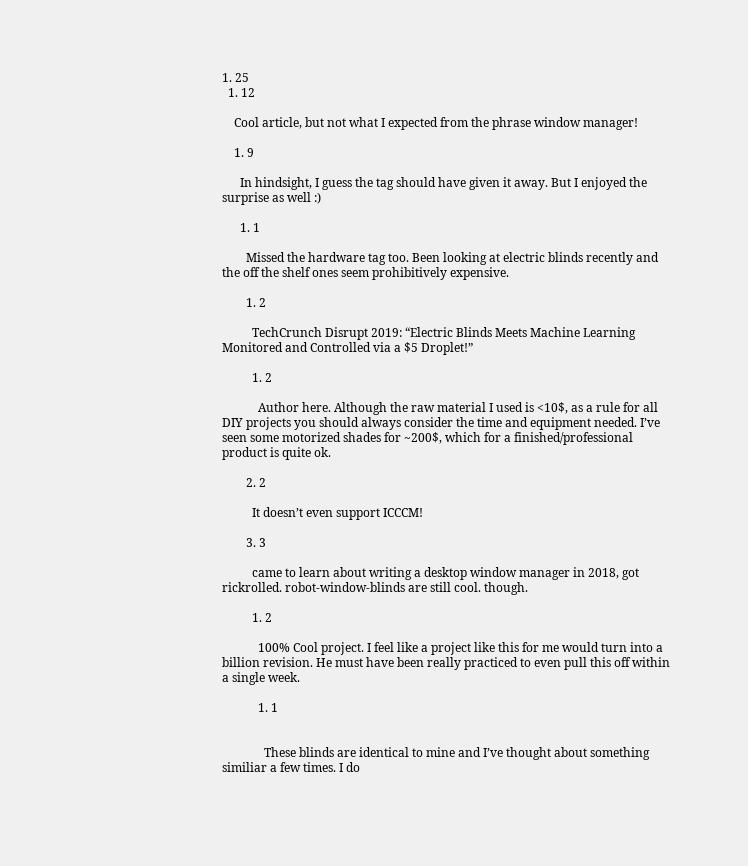1. 25
  1. 12

    Cool article, but not what I expected from the phrase window manager!

    1. 9

      In hindsight, I guess the tag should have given it away. But I enjoyed the surprise as well :)

      1. 1

        Missed the hardware tag too. Been looking at electric blinds recently and the off the shelf ones seem prohibitively expensive.

        1. 2

          TechCrunch Disrupt 2019: “Electric Blinds Meets Machine Learning Monitored and Controlled via a $5 Droplet!”

          1. 2

            Author here. Although the raw material I used is <10$, as a rule for all DIY projects you should always consider the time and equipment needed. I’ve seen some motorized shades for ~200$, which for a finished/professional product is quite ok.

        2. 2

          It doesn’t even support ICCCM!

        3. 3

          came to learn about writing a desktop window manager in 2018, got rickrolled. robot-window-blinds are still cool. though.

          1. 2

            100% Cool project. I feel like a project like this for me would turn into a billion revision. He must have been really practiced to even pull this off within a single week.

            1. 1


              These blinds are identical to mine and I’ve thought about something similiar a few times. I do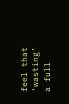feel that ‘wasting’ a full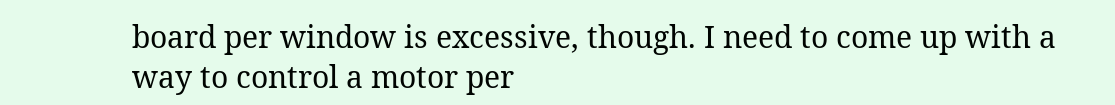board per window is excessive, though. I need to come up with a way to control a motor per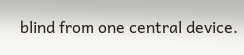blind from one central device.